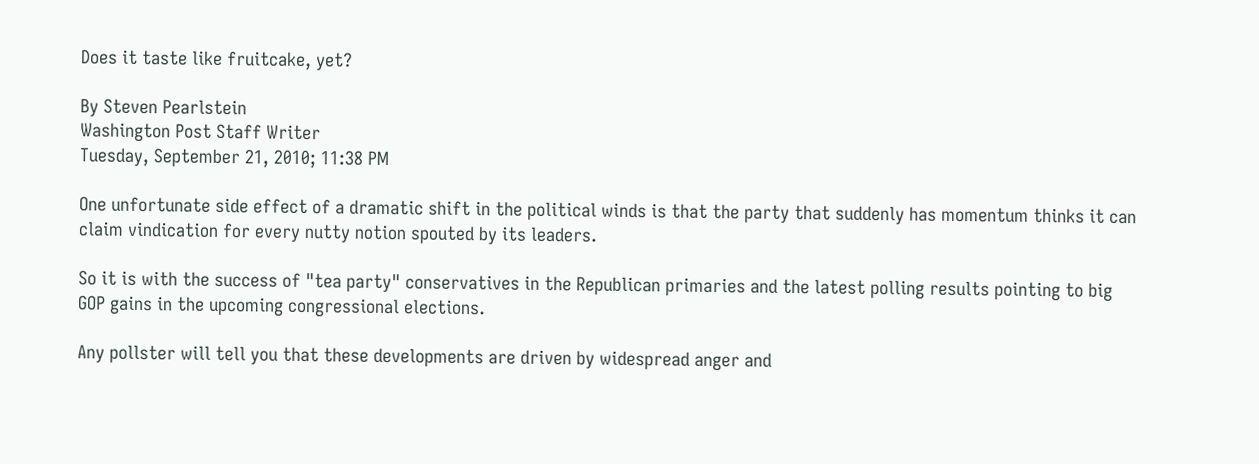Does it taste like fruitcake, yet?

By Steven Pearlstein
Washington Post Staff Writer
Tuesday, September 21, 2010; 11:38 PM

One unfortunate side effect of a dramatic shift in the political winds is that the party that suddenly has momentum thinks it can claim vindication for every nutty notion spouted by its leaders.

So it is with the success of "tea party" conservatives in the Republican primaries and the latest polling results pointing to big GOP gains in the upcoming congressional elections.

Any pollster will tell you that these developments are driven by widespread anger and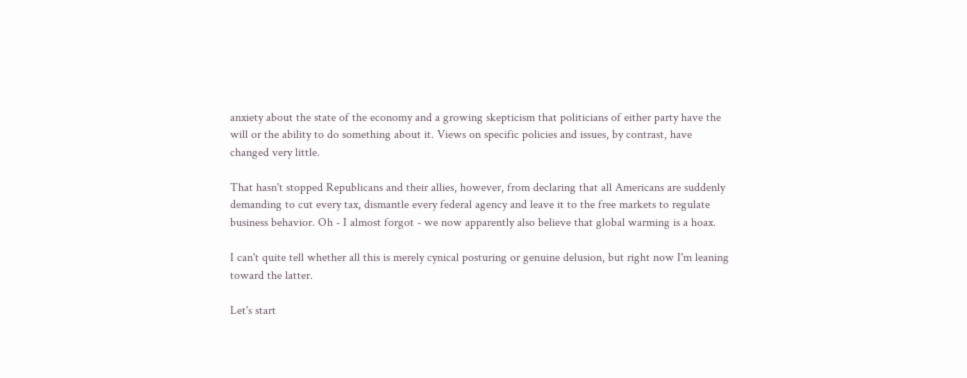anxiety about the state of the economy and a growing skepticism that politicians of either party have the will or the ability to do something about it. Views on specific policies and issues, by contrast, have changed very little.

That hasn't stopped Republicans and their allies, however, from declaring that all Americans are suddenly demanding to cut every tax, dismantle every federal agency and leave it to the free markets to regulate business behavior. Oh - I almost forgot - we now apparently also believe that global warming is a hoax.

I can't quite tell whether all this is merely cynical posturing or genuine delusion, but right now I'm leaning toward the latter.

Let's start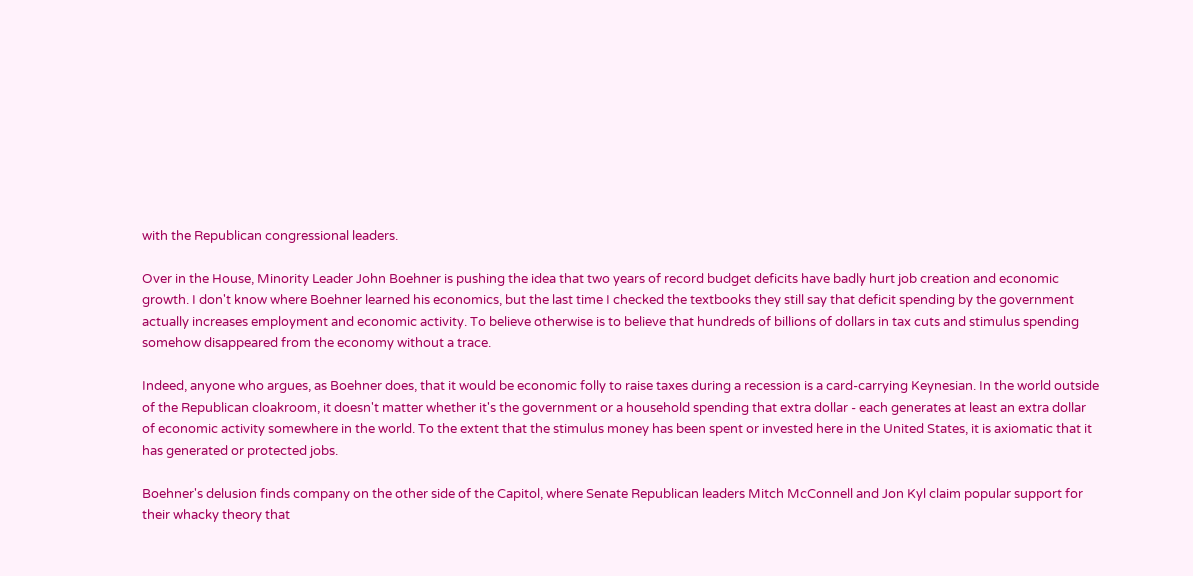with the Republican congressional leaders.

Over in the House, Minority Leader John Boehner is pushing the idea that two years of record budget deficits have badly hurt job creation and economic growth. I don't know where Boehner learned his economics, but the last time I checked the textbooks they still say that deficit spending by the government actually increases employment and economic activity. To believe otherwise is to believe that hundreds of billions of dollars in tax cuts and stimulus spending somehow disappeared from the economy without a trace.

Indeed, anyone who argues, as Boehner does, that it would be economic folly to raise taxes during a recession is a card-carrying Keynesian. In the world outside of the Republican cloakroom, it doesn't matter whether it's the government or a household spending that extra dollar - each generates at least an extra dollar of economic activity somewhere in the world. To the extent that the stimulus money has been spent or invested here in the United States, it is axiomatic that it has generated or protected jobs.

Boehner's delusion finds company on the other side of the Capitol, where Senate Republican leaders Mitch McConnell and Jon Kyl claim popular support for their whacky theory that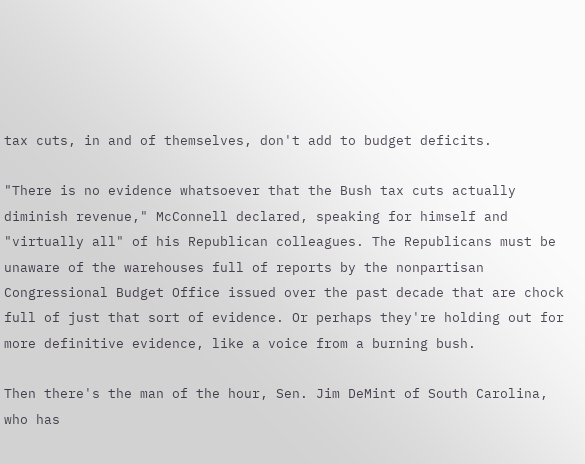tax cuts, in and of themselves, don't add to budget deficits.

"There is no evidence whatsoever that the Bush tax cuts actually diminish revenue," McConnell declared, speaking for himself and "virtually all" of his Republican colleagues. The Republicans must be unaware of the warehouses full of reports by the nonpartisan Congressional Budget Office issued over the past decade that are chock full of just that sort of evidence. Or perhaps they're holding out for more definitive evidence, like a voice from a burning bush.

Then there's the man of the hour, Sen. Jim DeMint of South Carolina, who has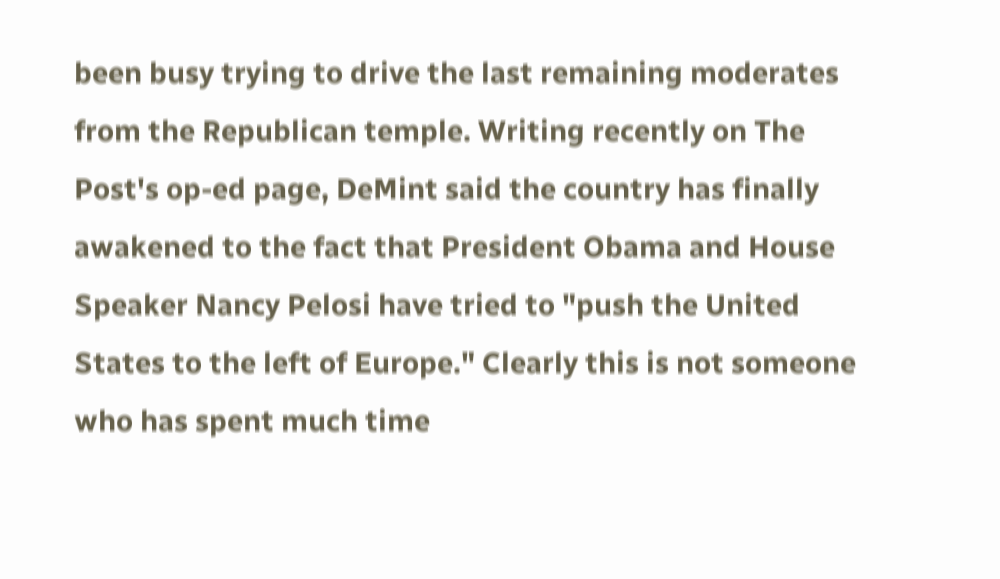been busy trying to drive the last remaining moderates from the Republican temple. Writing recently on The Post's op-ed page, DeMint said the country has finally awakened to the fact that President Obama and House Speaker Nancy Pelosi have tried to "push the United States to the left of Europe." Clearly this is not someone who has spent much time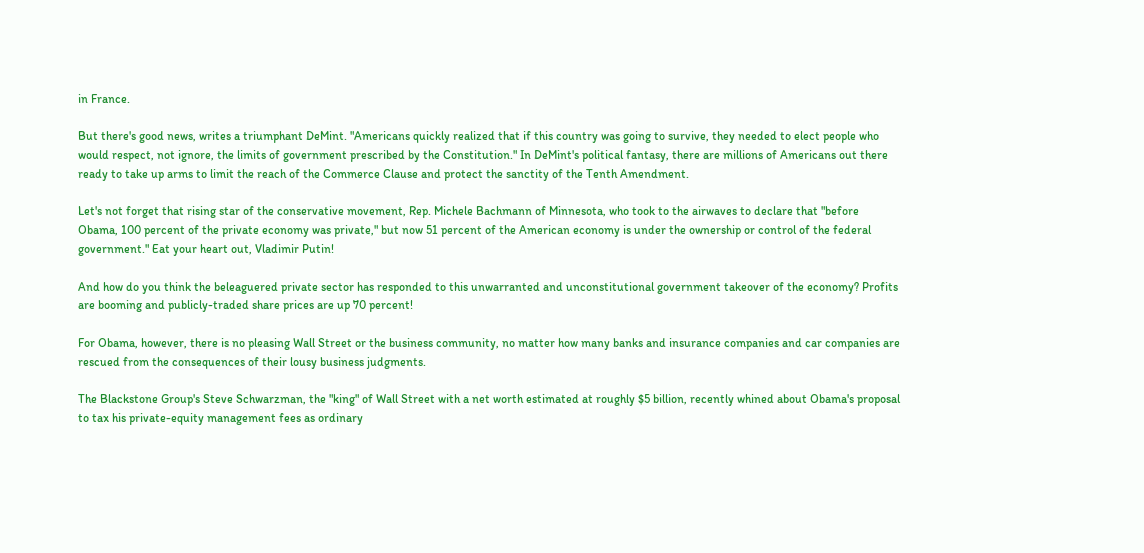in France.

But there's good news, writes a triumphant DeMint. "Americans quickly realized that if this country was going to survive, they needed to elect people who would respect, not ignore, the limits of government prescribed by the Constitution." In DeMint's political fantasy, there are millions of Americans out there ready to take up arms to limit the reach of the Commerce Clause and protect the sanctity of the Tenth Amendment.

Let's not forget that rising star of the conservative movement, Rep. Michele Bachmann of Minnesota, who took to the airwaves to declare that "before Obama, 100 percent of the private economy was private," but now 51 percent of the American economy is under the ownership or control of the federal government." Eat your heart out, Vladimir Putin!

And how do you think the beleaguered private sector has responded to this unwarranted and unconstitutional government takeover of the economy? Profits are booming and publicly-traded share prices are up 70 percent!

For Obama, however, there is no pleasing Wall Street or the business community, no matter how many banks and insurance companies and car companies are rescued from the consequences of their lousy business judgments.

The Blackstone Group's Steve Schwarzman, the "king" of Wall Street with a net worth estimated at roughly $5 billion, recently whined about Obama's proposal to tax his private-equity management fees as ordinary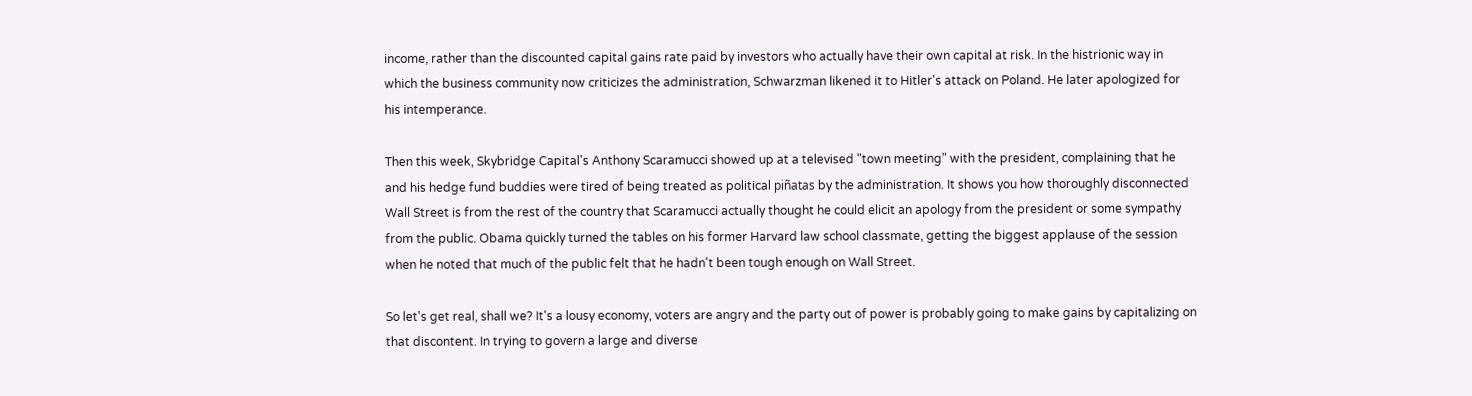income, rather than the discounted capital gains rate paid by investors who actually have their own capital at risk. In the histrionic way in which the business community now criticizes the administration, Schwarzman likened it to Hitler's attack on Poland. He later apologized for his intemperance.

Then this week, Skybridge Capital's Anthony Scaramucci showed up at a televised "town meeting" with the president, complaining that he and his hedge fund buddies were tired of being treated as political piñatas by the administration. It shows you how thoroughly disconnected Wall Street is from the rest of the country that Scaramucci actually thought he could elicit an apology from the president or some sympathy from the public. Obama quickly turned the tables on his former Harvard law school classmate, getting the biggest applause of the session when he noted that much of the public felt that he hadn't been tough enough on Wall Street.

So let's get real, shall we? It's a lousy economy, voters are angry and the party out of power is probably going to make gains by capitalizing on that discontent. In trying to govern a large and diverse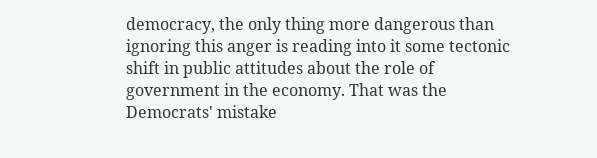democracy, the only thing more dangerous than ignoring this anger is reading into it some tectonic shift in public attitudes about the role of government in the economy. That was the Democrats' mistake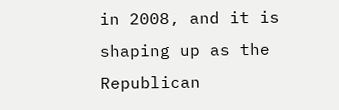in 2008, and it is shaping up as the Republican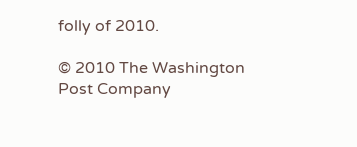folly of 2010.

© 2010 The Washington Post Company